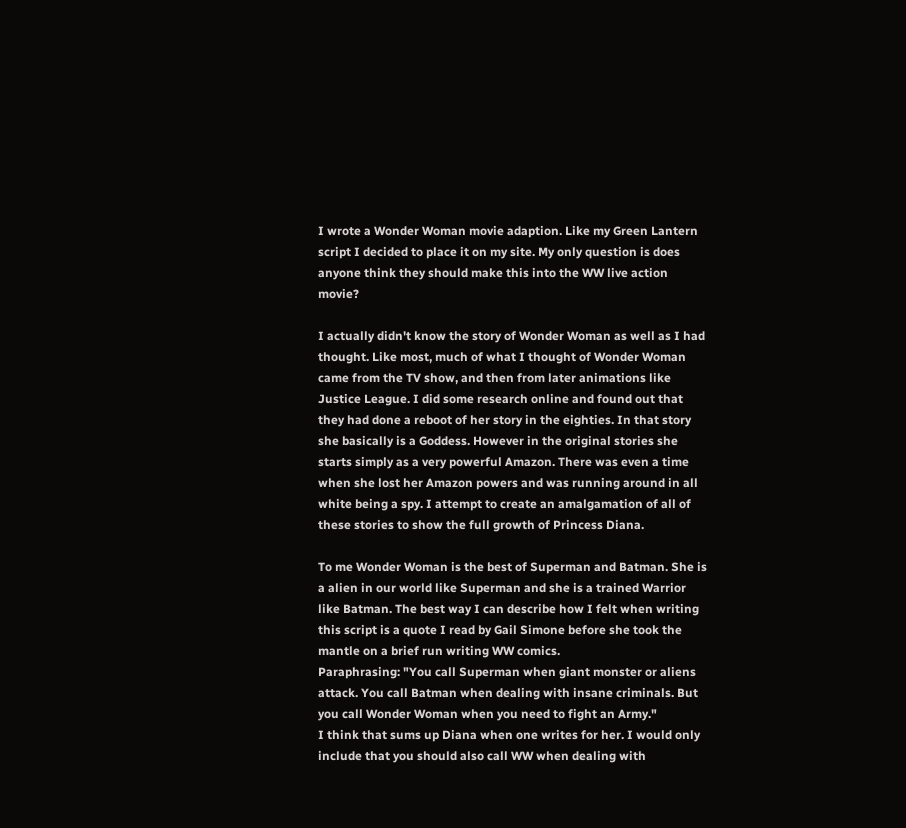I wrote a Wonder Woman movie adaption. Like my Green Lantern script I decided to place it on my site. My only question is does anyone think they should make this into the WW live action movie?

I actually didn't know the story of Wonder Woman as well as I had thought. Like most, much of what I thought of Wonder Woman came from the TV show, and then from later animations like Justice League. I did some research online and found out that they had done a reboot of her story in the eighties. In that story she basically is a Goddess. However in the original stories she starts simply as a very powerful Amazon. There was even a time when she lost her Amazon powers and was running around in all white being a spy. I attempt to create an amalgamation of all of these stories to show the full growth of Princess Diana.

To me Wonder Woman is the best of Superman and Batman. She is a alien in our world like Superman and she is a trained Warrior like Batman. The best way I can describe how I felt when writing this script is a quote I read by Gail Simone before she took the mantle on a brief run writing WW comics.
Paraphrasing: "You call Superman when giant monster or aliens attack. You call Batman when dealing with insane criminals. But you call Wonder Woman when you need to fight an Army."
I think that sums up Diana when one writes for her. I would only include that you should also call WW when dealing with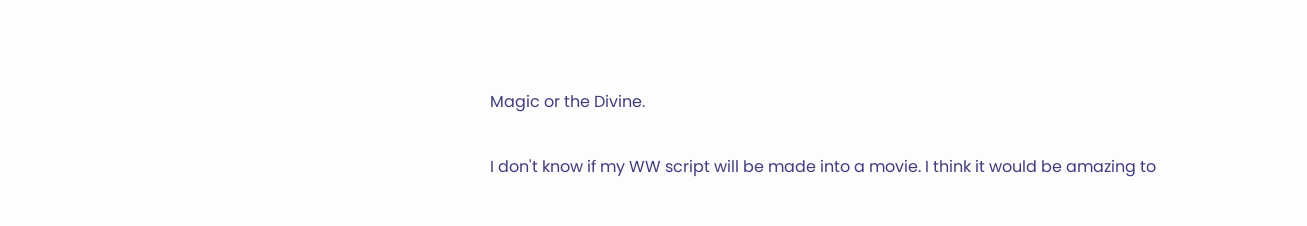Magic or the Divine.

I don't know if my WW script will be made into a movie. I think it would be amazing to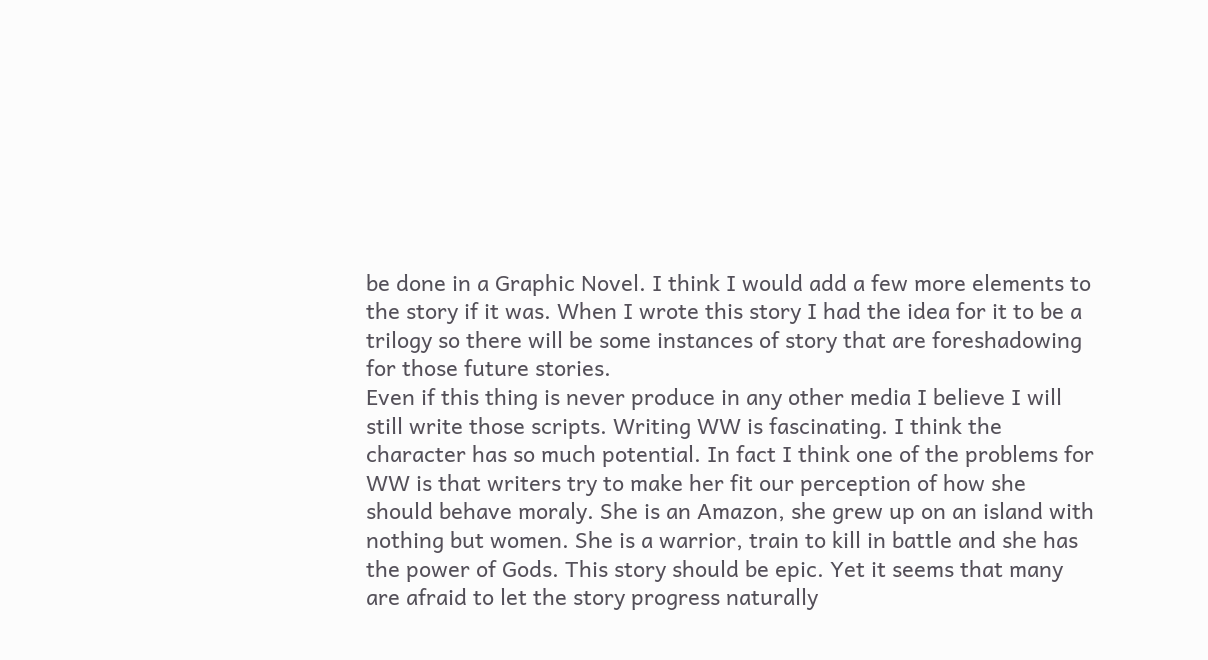be done in a Graphic Novel. I think I would add a few more elements to the story if it was. When I wrote this story I had the idea for it to be a trilogy so there will be some instances of story that are foreshadowing for those future stories.
Even if this thing is never produce in any other media I believe I will still write those scripts. Writing WW is fascinating. I think the character has so much potential. In fact I think one of the problems for WW is that writers try to make her fit our perception of how she should behave moraly. She is an Amazon, she grew up on an island with nothing but women. She is a warrior, train to kill in battle and she has the power of Gods. This story should be epic. Yet it seems that many are afraid to let the story progress naturally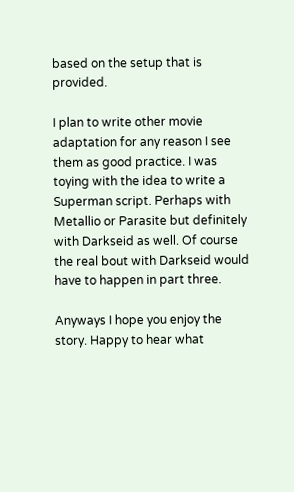based on the setup that is provided.

I plan to write other movie adaptation for any reason I see them as good practice. I was toying with the idea to write a Superman script. Perhaps with Metallio or Parasite but definitely with Darkseid as well. Of course the real bout with Darkseid would have to happen in part three.

Anyways I hope you enjoy the story. Happy to hear what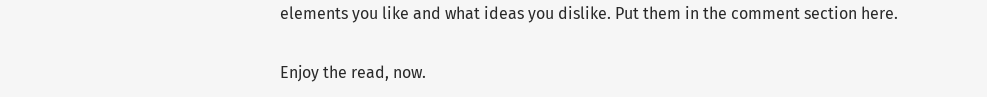elements you like and what ideas you dislike. Put them in the comment section here.

Enjoy the read, now.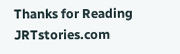Thanks for Reading JRTstories.com